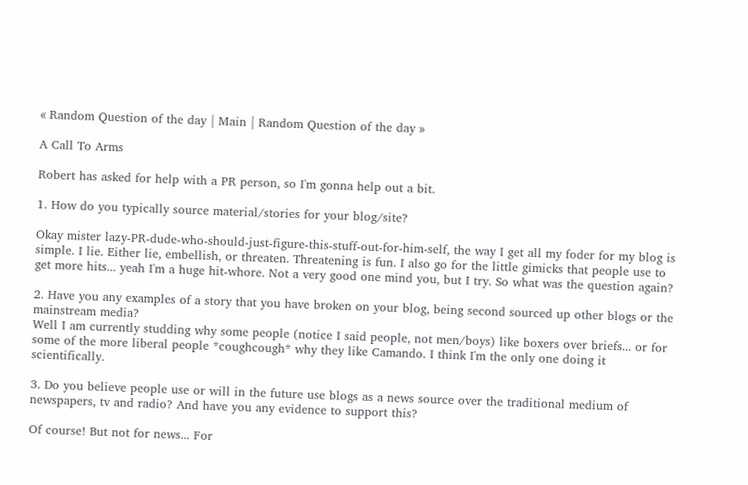« Random Question of the day | Main | Random Question of the day »

A Call To Arms

Robert has asked for help with a PR person, so I'm gonna help out a bit.

1. How do you typically source material/stories for your blog/site?

Okay mister lazy-PR-dude-who-should-just-figure-this-stuff-out-for-him-self, the way I get all my foder for my blog is simple. I lie. Either lie, embellish, or threaten. Threatening is fun. I also go for the little gimicks that people use to get more hits... yeah I'm a huge hit-whore. Not a very good one mind you, but I try. So what was the question again?

2. Have you any examples of a story that you have broken on your blog, being second sourced up other blogs or the mainstream media?
Well I am currently studding why some people (notice I said people, not men/boys) like boxers over briefs... or for some of the more liberal people *coughcough* why they like Camando. I think I'm the only one doing it scientifically.

3. Do you believe people use or will in the future use blogs as a news source over the traditional medium of newspapers, tv and radio? And have you any evidence to support this?

Of course! But not for news... For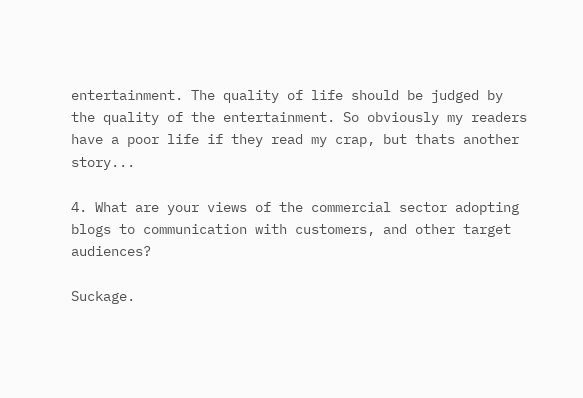entertainment. The quality of life should be judged by the quality of the entertainment. So obviously my readers have a poor life if they read my crap, but thats another story...

4. What are your views of the commercial sector adopting blogs to communication with customers, and other target audiences?

Suckage.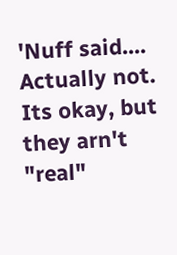'Nuff said.... Actually not. Its okay, but they arn't "real"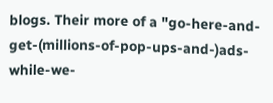blogs. Their more of a "go-here-and-get-(millions-of-pop-ups-and-)ads-while-we-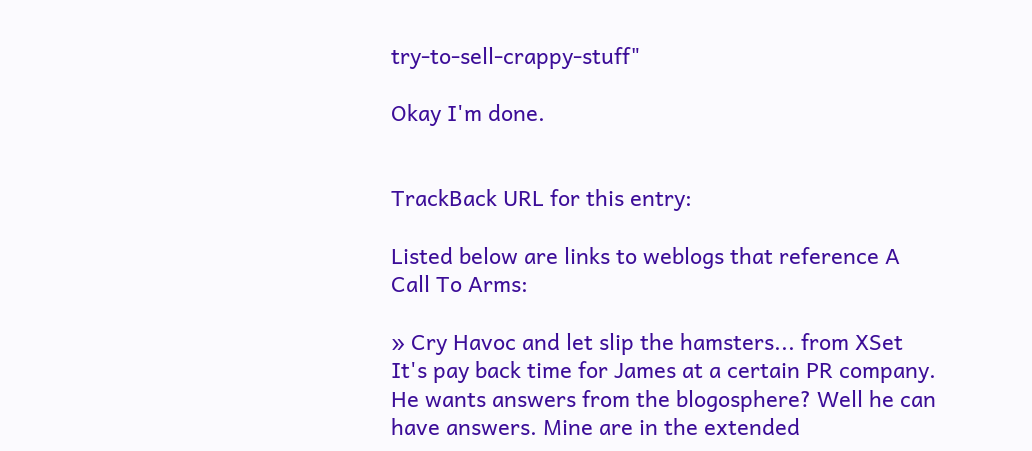try-to-sell-crappy-stuff"

Okay I'm done.


TrackBack URL for this entry:

Listed below are links to weblogs that reference A Call To Arms:

» Cry Havoc and let slip the hamsters... from XSet
It's pay back time for James at a certain PR company. He wants answers from the blogosphere? Well he can have answers. Mine are in the extended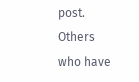post. Others who have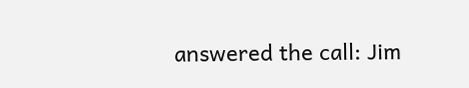answered the call: Jim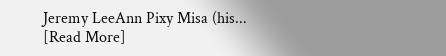Jeremy LeeAnn Pixy Misa (his... [Read More]